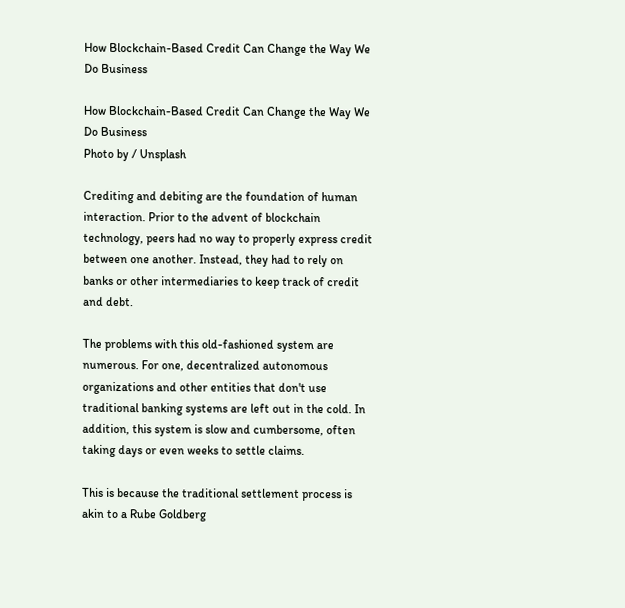How Blockchain-Based Credit Can Change the Way We Do Business

How Blockchain-Based Credit Can Change the Way We Do Business
Photo by / Unsplash

Crediting and debiting are the foundation of human interaction. Prior to the advent of blockchain technology, peers had no way to properly express credit between one another. Instead, they had to rely on banks or other intermediaries to keep track of credit and debt.

The problems with this old-fashioned system are numerous. For one, decentralized autonomous organizations and other entities that don't use traditional banking systems are left out in the cold. In addition, this system is slow and cumbersome, often taking days or even weeks to settle claims.

This is because the traditional settlement process is akin to a Rube Goldberg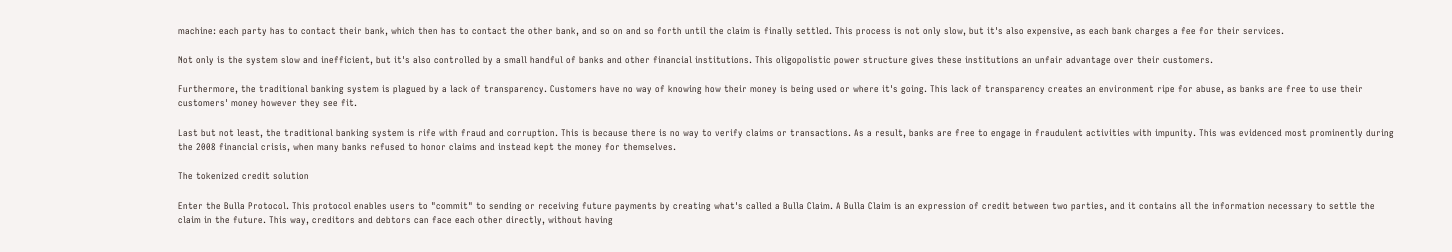machine: each party has to contact their bank, which then has to contact the other bank, and so on and so forth until the claim is finally settled. This process is not only slow, but it's also expensive, as each bank charges a fee for their services.

Not only is the system slow and inefficient, but it's also controlled by a small handful of banks and other financial institutions. This oligopolistic power structure gives these institutions an unfair advantage over their customers.

Furthermore, the traditional banking system is plagued by a lack of transparency. Customers have no way of knowing how their money is being used or where it's going. This lack of transparency creates an environment ripe for abuse, as banks are free to use their customers' money however they see fit.

Last but not least, the traditional banking system is rife with fraud and corruption. This is because there is no way to verify claims or transactions. As a result, banks are free to engage in fraudulent activities with impunity. This was evidenced most prominently during the 2008 financial crisis, when many banks refused to honor claims and instead kept the money for themselves.

The tokenized credit solution

Enter the Bulla Protocol. This protocol enables users to "commit" to sending or receiving future payments by creating what's called a Bulla Claim. A Bulla Claim is an expression of credit between two parties, and it contains all the information necessary to settle the claim in the future. This way, creditors and debtors can face each other directly, without having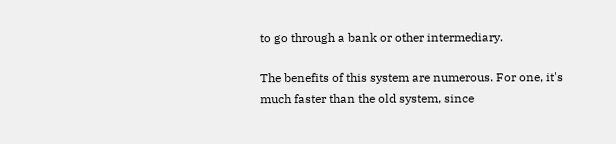to go through a bank or other intermediary.

The benefits of this system are numerous. For one, it's much faster than the old system, since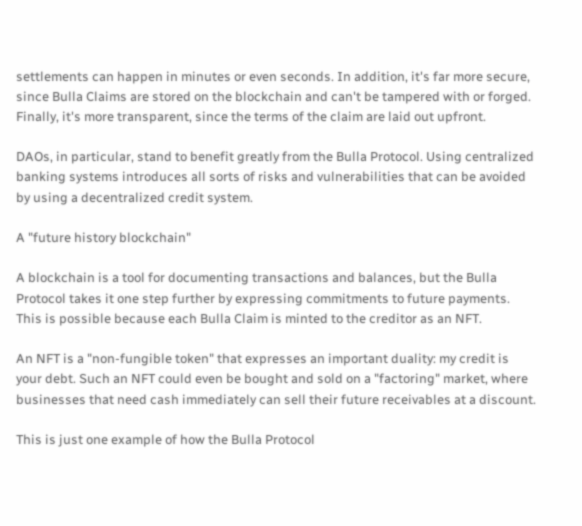settlements can happen in minutes or even seconds. In addition, it's far more secure, since Bulla Claims are stored on the blockchain and can't be tampered with or forged. Finally, it's more transparent, since the terms of the claim are laid out upfront.

DAOs, in particular, stand to benefit greatly from the Bulla Protocol. Using centralized banking systems introduces all sorts of risks and vulnerabilities that can be avoided by using a decentralized credit system.

A "future history blockchain"

A blockchain is a tool for documenting transactions and balances, but the Bulla Protocol takes it one step further by expressing commitments to future payments. This is possible because each Bulla Claim is minted to the creditor as an NFT.

An NFT is a "non-fungible token" that expresses an important duality: my credit is your debt. Such an NFT could even be bought and sold on a "factoring" market, where businesses that need cash immediately can sell their future receivables at a discount.

This is just one example of how the Bulla Protocol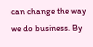can change the way we do business. By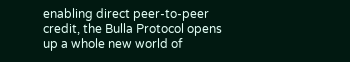enabling direct peer-to-peer credit, the Bulla Protocol opens up a whole new world of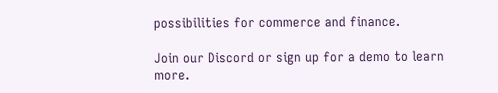possibilities for commerce and finance.

Join our Discord or sign up for a demo to learn more.